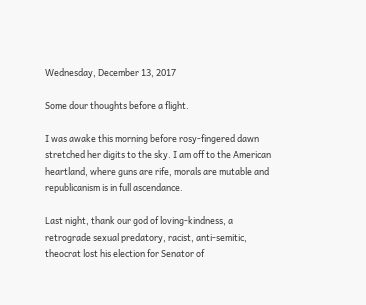Wednesday, December 13, 2017

Some dour thoughts before a flight.

I was awake this morning before rosy-fingered dawn stretched her digits to the sky. I am off to the American heartland, where guns are rife, morals are mutable and republicanism is in full ascendance.

Last night, thank our god of loving-kindness, a retrograde sexual predatory, racist, anti-semitic, theocrat lost his election for Senator of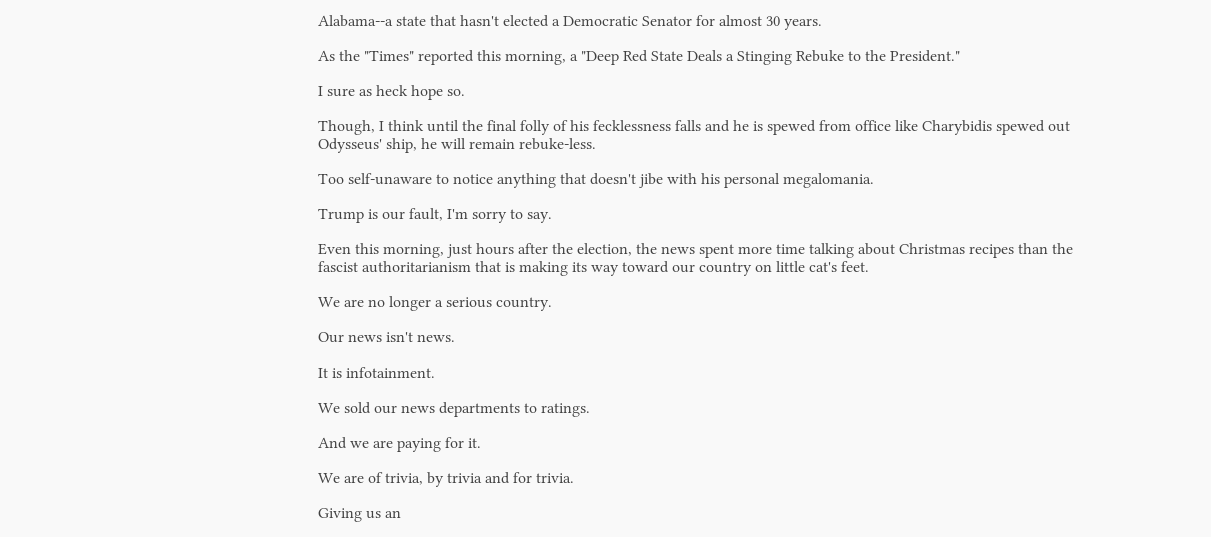Alabama--a state that hasn't elected a Democratic Senator for almost 30 years.

As the "Times" reported this morning, a "Deep Red State Deals a Stinging Rebuke to the President."

I sure as heck hope so.

Though, I think until the final folly of his fecklessness falls and he is spewed from office like Charybidis spewed out Odysseus' ship, he will remain rebuke-less.

Too self-unaware to notice anything that doesn't jibe with his personal megalomania.

Trump is our fault, I'm sorry to say.

Even this morning, just hours after the election, the news spent more time talking about Christmas recipes than the fascist authoritarianism that is making its way toward our country on little cat's feet.

We are no longer a serious country.

Our news isn't news.

It is infotainment.

We sold our news departments to ratings.

And we are paying for it.

We are of trivia, by trivia and for trivia.

Giving us an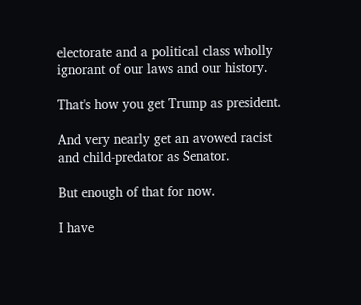electorate and a political class wholly ignorant of our laws and our history.

That's how you get Trump as president.

And very nearly get an avowed racist and child-predator as Senator.

But enough of that for now.

I have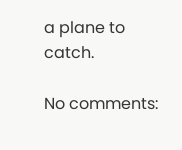a plane to catch.

No comments: